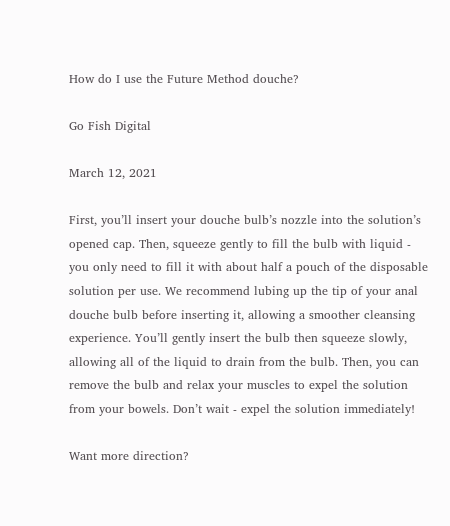How do I use the Future Method douche?

Go Fish Digital

March 12, 2021

First, you’ll insert your douche bulb’s nozzle into the solution’s opened cap. Then, squeeze gently to fill the bulb with liquid - you only need to fill it with about half a pouch of the disposable solution per use. We recommend lubing up the tip of your anal douche bulb before inserting it, allowing a smoother cleansing experience. You’ll gently insert the bulb then squeeze slowly, allowing all of the liquid to drain from the bulb. Then, you can remove the bulb and relax your muscles to expel the solution from your bowels. Don’t wait - expel the solution immediately!

Want more direction?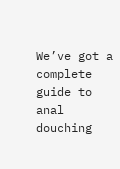We’ve got a complete guide to anal douching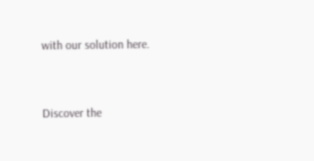with our solution here.


Discover the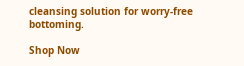cleansing solution for worry-free bottoming.

Shop Now